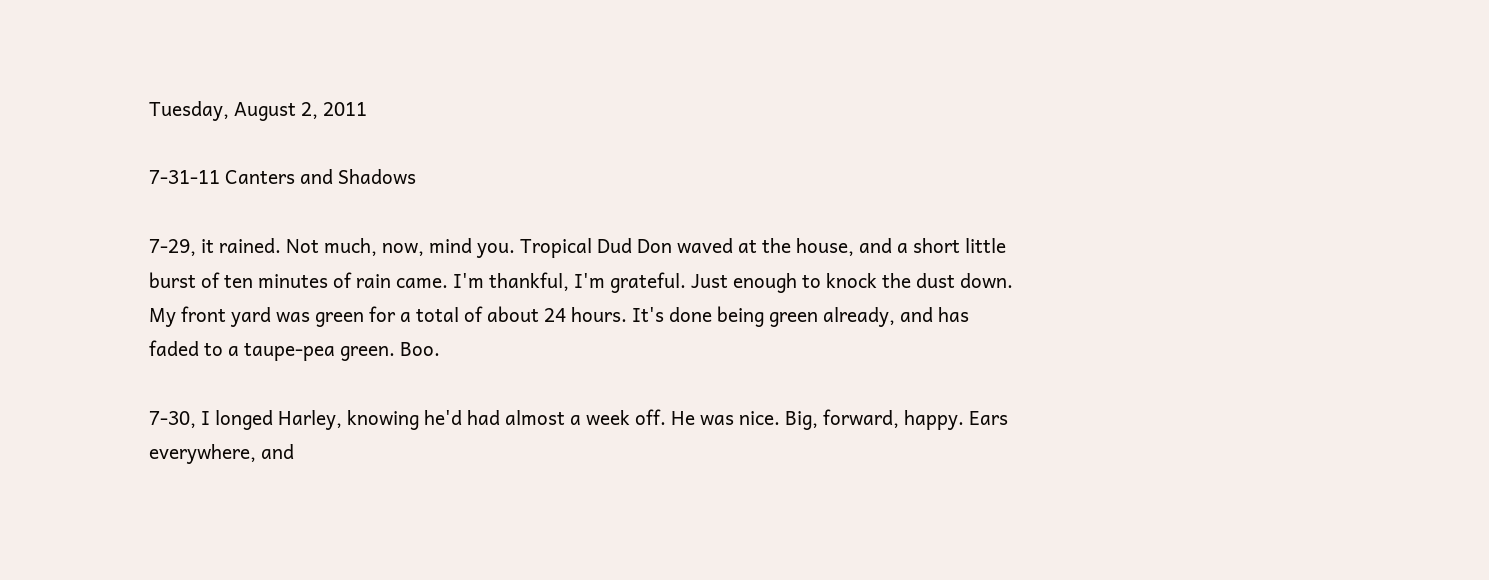Tuesday, August 2, 2011

7-31-11 Canters and Shadows

7-29, it rained. Not much, now, mind you. Tropical Dud Don waved at the house, and a short little burst of ten minutes of rain came. I'm thankful, I'm grateful. Just enough to knock the dust down. My front yard was green for a total of about 24 hours. It's done being green already, and has faded to a taupe-pea green. Boo.

7-30, I longed Harley, knowing he'd had almost a week off. He was nice. Big, forward, happy. Ears everywhere, and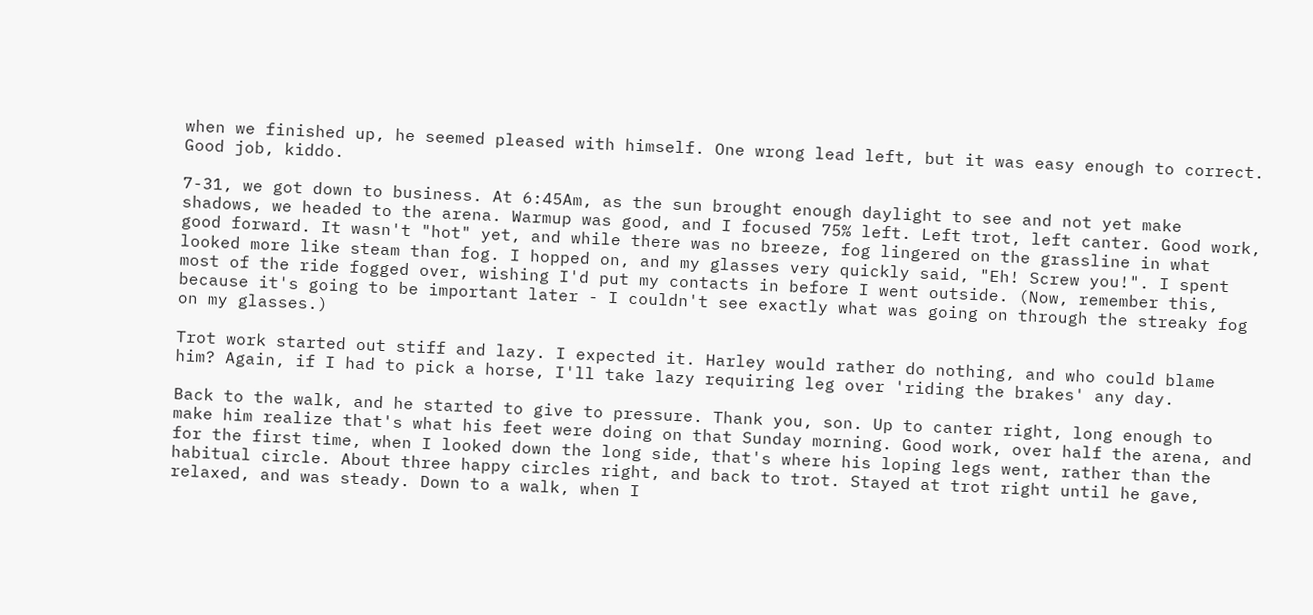when we finished up, he seemed pleased with himself. One wrong lead left, but it was easy enough to correct. Good job, kiddo.

7-31, we got down to business. At 6:45Am, as the sun brought enough daylight to see and not yet make shadows, we headed to the arena. Warmup was good, and I focused 75% left. Left trot, left canter. Good work, good forward. It wasn't "hot" yet, and while there was no breeze, fog lingered on the grassline in what looked more like steam than fog. I hopped on, and my glasses very quickly said, "Eh! Screw you!". I spent most of the ride fogged over, wishing I'd put my contacts in before I went outside. (Now, remember this, because it's going to be important later - I couldn't see exactly what was going on through the streaky fog on my glasses.)

Trot work started out stiff and lazy. I expected it. Harley would rather do nothing, and who could blame him? Again, if I had to pick a horse, I'll take lazy requiring leg over 'riding the brakes' any day.

Back to the walk, and he started to give to pressure. Thank you, son. Up to canter right, long enough to make him realize that's what his feet were doing on that Sunday morning. Good work, over half the arena, and for the first time, when I looked down the long side, that's where his loping legs went, rather than the habitual circle. About three happy circles right, and back to trot. Stayed at trot right until he gave, relaxed, and was steady. Down to a walk, when I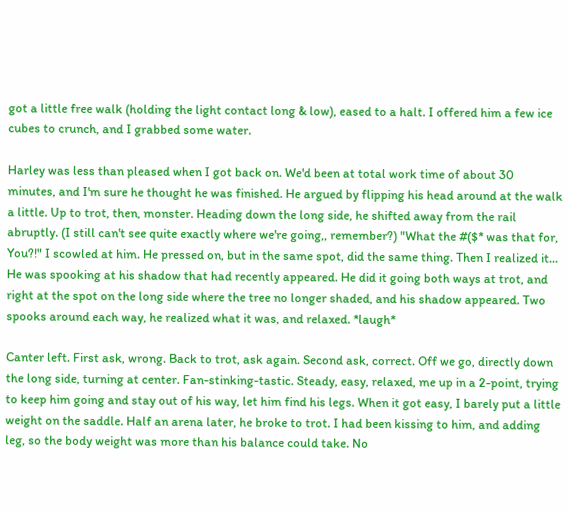got a little free walk (holding the light contact long & low), eased to a halt. I offered him a few ice cubes to crunch, and I grabbed some water.

Harley was less than pleased when I got back on. We'd been at total work time of about 30 minutes, and I'm sure he thought he was finished. He argued by flipping his head around at the walk a little. Up to trot, then, monster. Heading down the long side, he shifted away from the rail abruptly. (I still can't see quite exactly where we're going,, remember?) "What the #($* was that for, You?!" I scowled at him. He pressed on, but in the same spot, did the same thing. Then I realized it... He was spooking at his shadow that had recently appeared. He did it going both ways at trot, and right at the spot on the long side where the tree no longer shaded, and his shadow appeared. Two spooks around each way, he realized what it was, and relaxed. *laugh*

Canter left. First ask, wrong. Back to trot, ask again. Second ask, correct. Off we go, directly down the long side, turning at center. Fan-stinking-tastic. Steady, easy, relaxed, me up in a 2-point, trying to keep him going and stay out of his way, let him find his legs. When it got easy, I barely put a little weight on the saddle. Half an arena later, he broke to trot. I had been kissing to him, and adding leg, so the body weight was more than his balance could take. No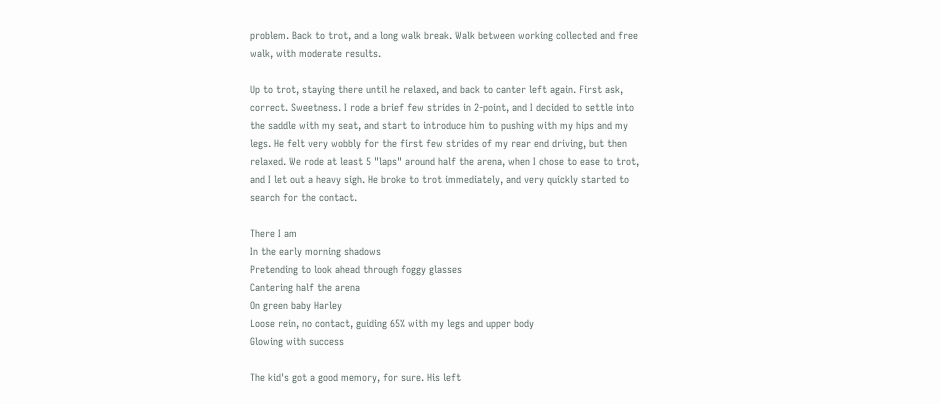problem. Back to trot, and a long walk break. Walk between working collected and free walk, with moderate results.

Up to trot, staying there until he relaxed, and back to canter left again. First ask, correct. Sweetness. I rode a brief few strides in 2-point, and I decided to settle into the saddle with my seat, and start to introduce him to pushing with my hips and my legs. He felt very wobbly for the first few strides of my rear end driving, but then relaxed. We rode at least 5 "laps" around half the arena, when I chose to ease to trot, and I let out a heavy sigh. He broke to trot immediately, and very quickly started to search for the contact.

There I am
In the early morning shadows
Pretending to look ahead through foggy glasses
Cantering half the arena
On green baby Harley
Loose rein, no contact, guiding 65% with my legs and upper body
Glowing with success

The kid's got a good memory, for sure. His left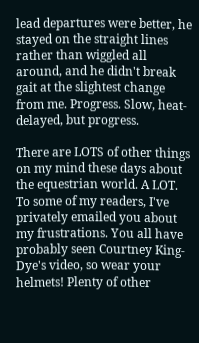lead departures were better, he stayed on the straight lines rather than wiggled all around, and he didn't break gait at the slightest change from me. Progress. Slow, heat-delayed, but progress.

There are LOTS of other things on my mind these days about the equestrian world. A LOT. To some of my readers, I've privately emailed you about my frustrations. You all have probably seen Courtney King-Dye's video, so wear your helmets! Plenty of other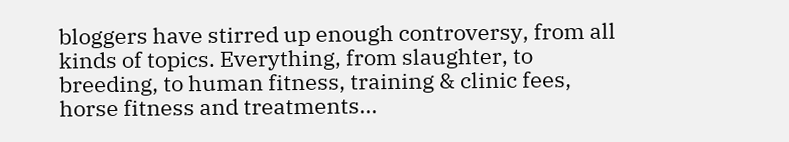bloggers have stirred up enough controversy, from all kinds of topics. Everything, from slaughter, to breeding, to human fitness, training & clinic fees, horse fitness and treatments...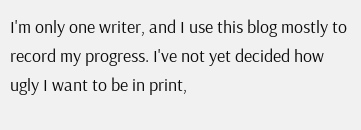I'm only one writer, and I use this blog mostly to record my progress. I've not yet decided how ugly I want to be in print,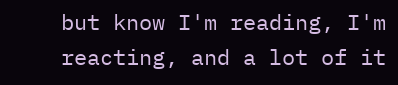but know I'm reading, I'm reacting, and a lot of it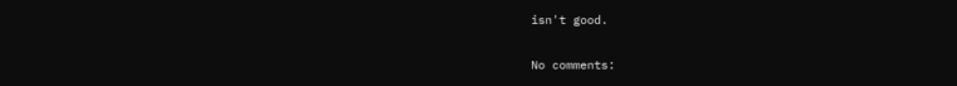isn't good.

No comments: